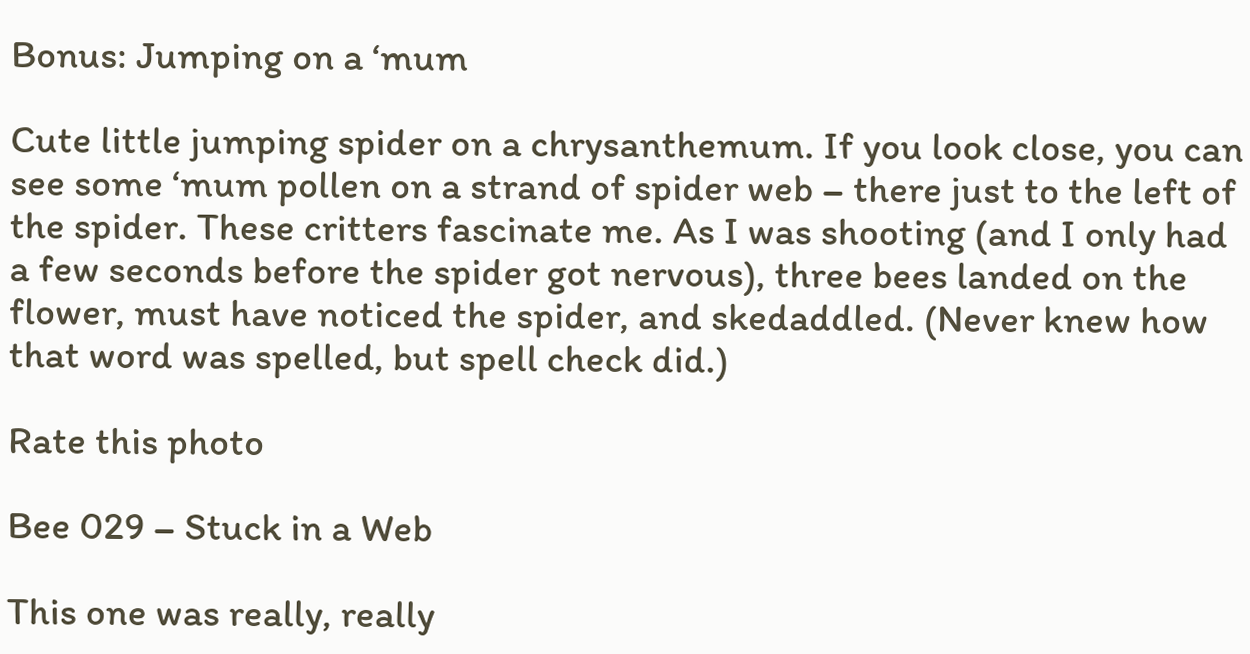Bonus: Jumping on a ‘mum

Cute little jumping spider on a chrysanthemum. If you look close, you can see some ‘mum pollen on a strand of spider web – there just to the left of the spider. These critters fascinate me. As I was shooting (and I only had a few seconds before the spider got nervous), three bees landed on the flower, must have noticed the spider, and skedaddled. (Never knew how that word was spelled, but spell check did.)

Rate this photo

Bee 029 – Stuck in a Web

This one was really, really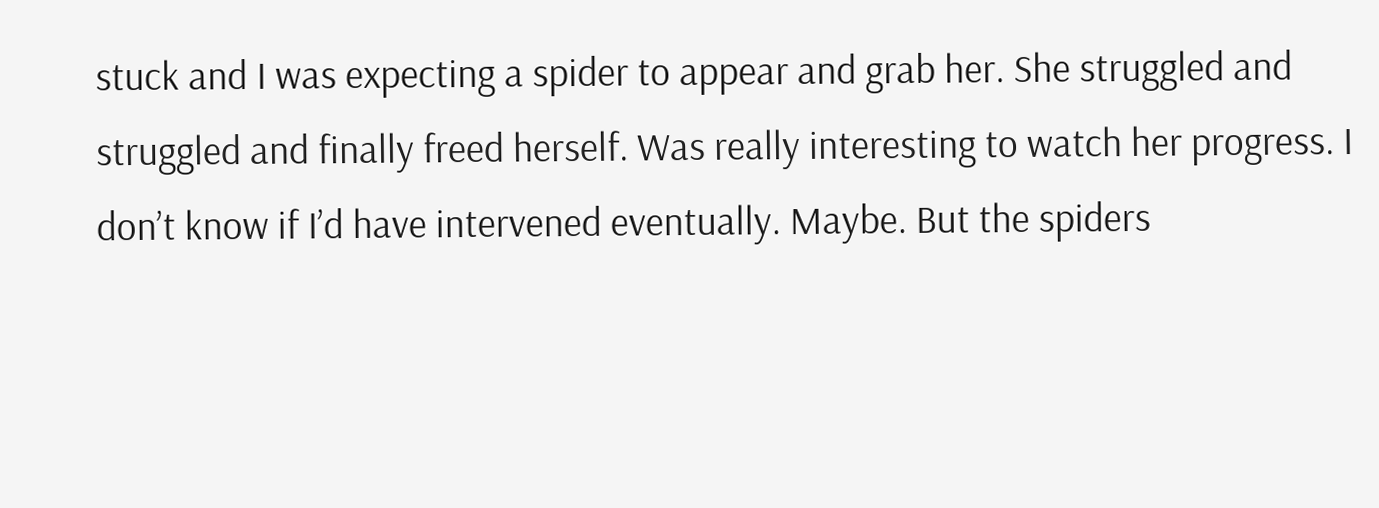stuck and I was expecting a spider to appear and grab her. She struggled and struggled and finally freed herself. Was really interesting to watch her progress. I don’t know if I’d have intervened eventually. Maybe. But the spiders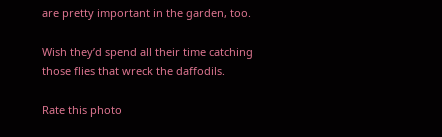are pretty important in the garden, too.

Wish they’d spend all their time catching those flies that wreck the daffodils.

Rate this photo